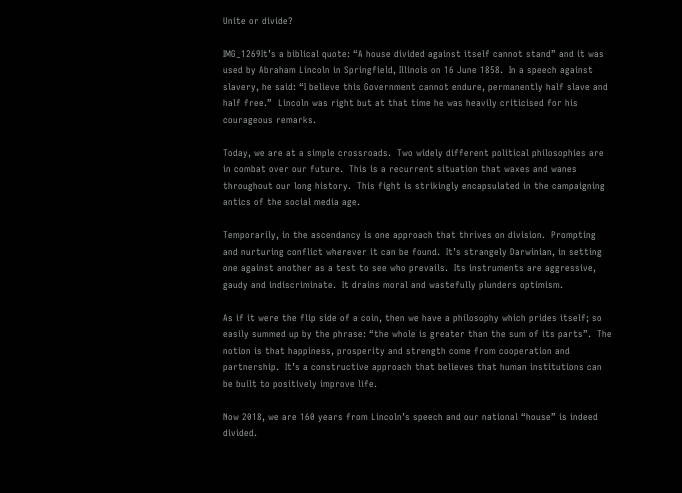Unite or divide?

IMG_1269It’s a biblical quote: “A house divided against itself cannot stand” and it was used by Abraham Lincoln in Springfield, Illinois on 16 June 1858.  In a speech against slavery, he said: “I believe this Government cannot endure, permanently half slave and half free.”  Lincoln was right but at that time he was heavily criticised for his courageous remarks.

Today, we are at a simple crossroads.  Two widely different political philosophies are in combat over our future.  This is a recurrent situation that waxes and wanes throughout our long history.  This fight is strikingly encapsulated in the campaigning antics of the social media age.

Temporarily, in the ascendancy is one approach that thrives on division.  Prompting and nurturing conflict wherever it can be found.  It’s strangely Darwinian, in setting one against another as a test to see who prevails.  Its instruments are aggressive, gaudy and indiscriminate.  It drains moral and wastefully plunders optimism.

As if it were the flip side of a coin, then we have a philosophy which prides itself; so easily summed up by the phrase: “the whole is greater than the sum of its parts”.  The notion is that happiness, prosperity and strength come from cooperation and partnership.  It’s a constructive approach that believes that human institutions can be built to positively improve life.

Now 2018, we are 160 years from Lincoln’s speech and our national “house” is indeed divided.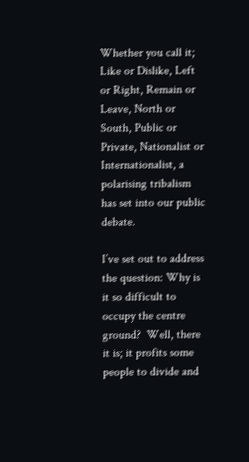Whether you call it; Like or Dislike, Left or Right, Remain or Leave, North or South, Public or Private, Nationalist or Internationalist, a polarising tribalism has set into our public debate.

I’ve set out to address the question: Why is it so difficult to occupy the centre ground?  Well, there it is; it profits some people to divide and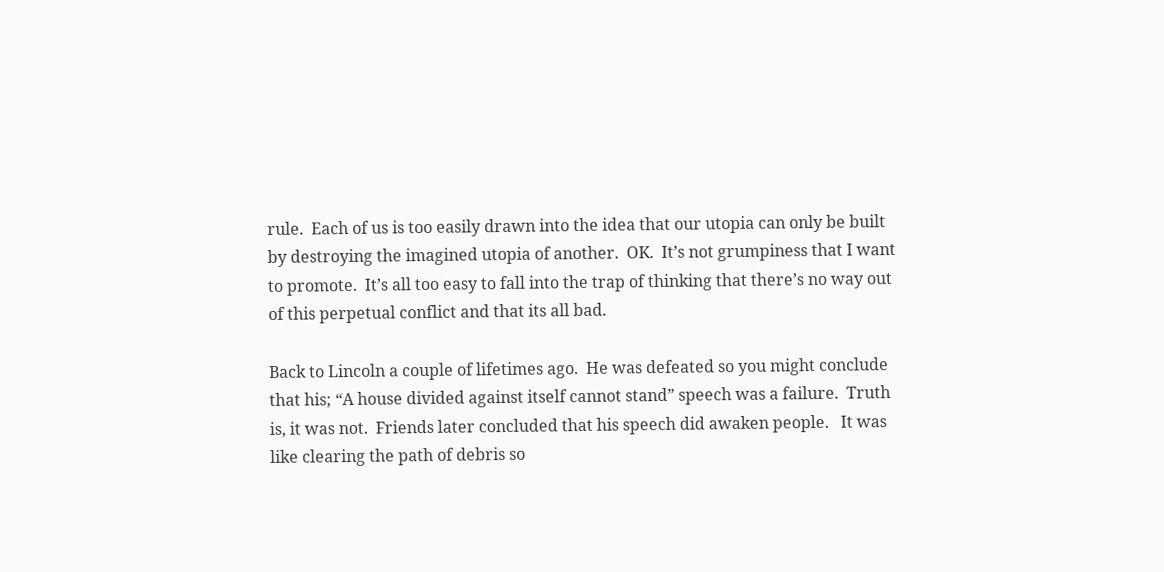rule.  Each of us is too easily drawn into the idea that our utopia can only be built by destroying the imagined utopia of another.  OK.  It’s not grumpiness that I want to promote.  It’s all too easy to fall into the trap of thinking that there’s no way out of this perpetual conflict and that its all bad.

Back to Lincoln a couple of lifetimes ago.  He was defeated so you might conclude that his; “A house divided against itself cannot stand” speech was a failure.  Truth is, it was not.  Friends later concluded that his speech did awaken people.   It was like clearing the path of debris so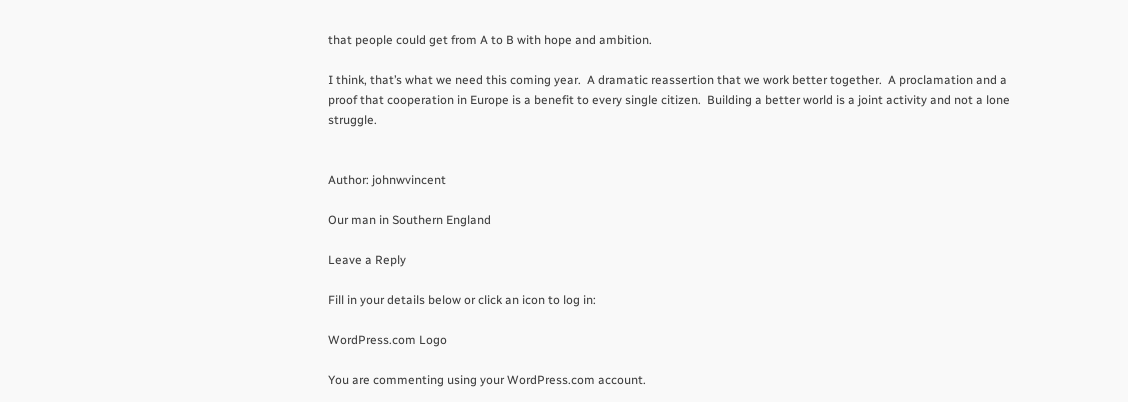that people could get from A to B with hope and ambition.

I think, that’s what we need this coming year.  A dramatic reassertion that we work better together.  A proclamation and a proof that cooperation in Europe is a benefit to every single citizen.  Building a better world is a joint activity and not a lone struggle.


Author: johnwvincent

Our man in Southern England

Leave a Reply

Fill in your details below or click an icon to log in:

WordPress.com Logo

You are commenting using your WordPress.com account.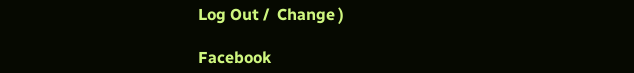Log Out /  Change )

Facebook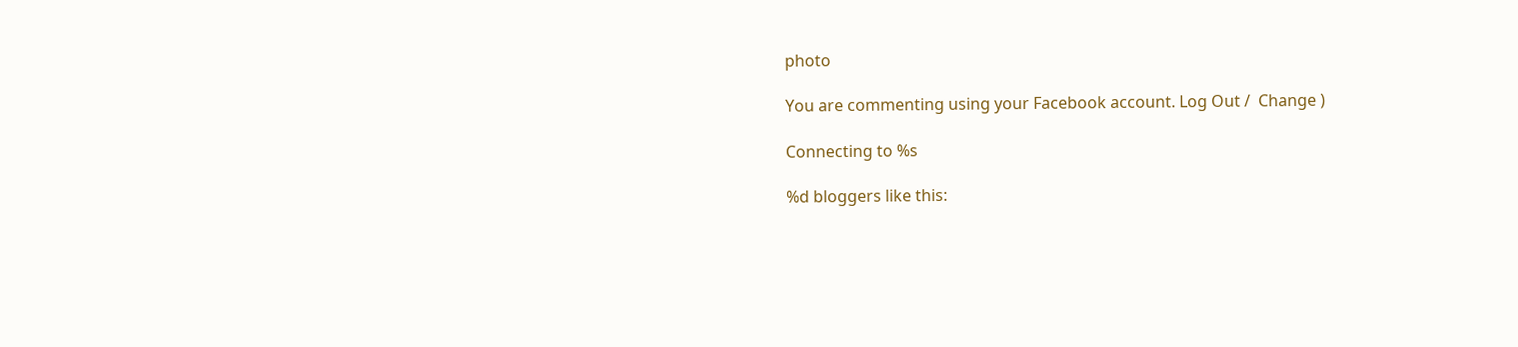photo

You are commenting using your Facebook account. Log Out /  Change )

Connecting to %s

%d bloggers like this: